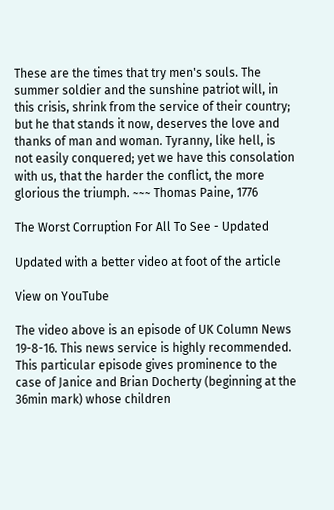These are the times that try men's souls. The summer soldier and the sunshine patriot will, in this crisis, shrink from the service of their country; but he that stands it now, deserves the love and thanks of man and woman. Tyranny, like hell, is not easily conquered; yet we have this consolation with us, that the harder the conflict, the more glorious the triumph. ~~~ Thomas Paine, 1776

The Worst Corruption For All To See - Updated

Updated with a better video at foot of the article

View on YouTube

The video above is an episode of UK Column News 19-8-16. This news service is highly recommended. This particular episode gives prominence to the case of Janice and Brian Docherty (beginning at the 36min mark) whose children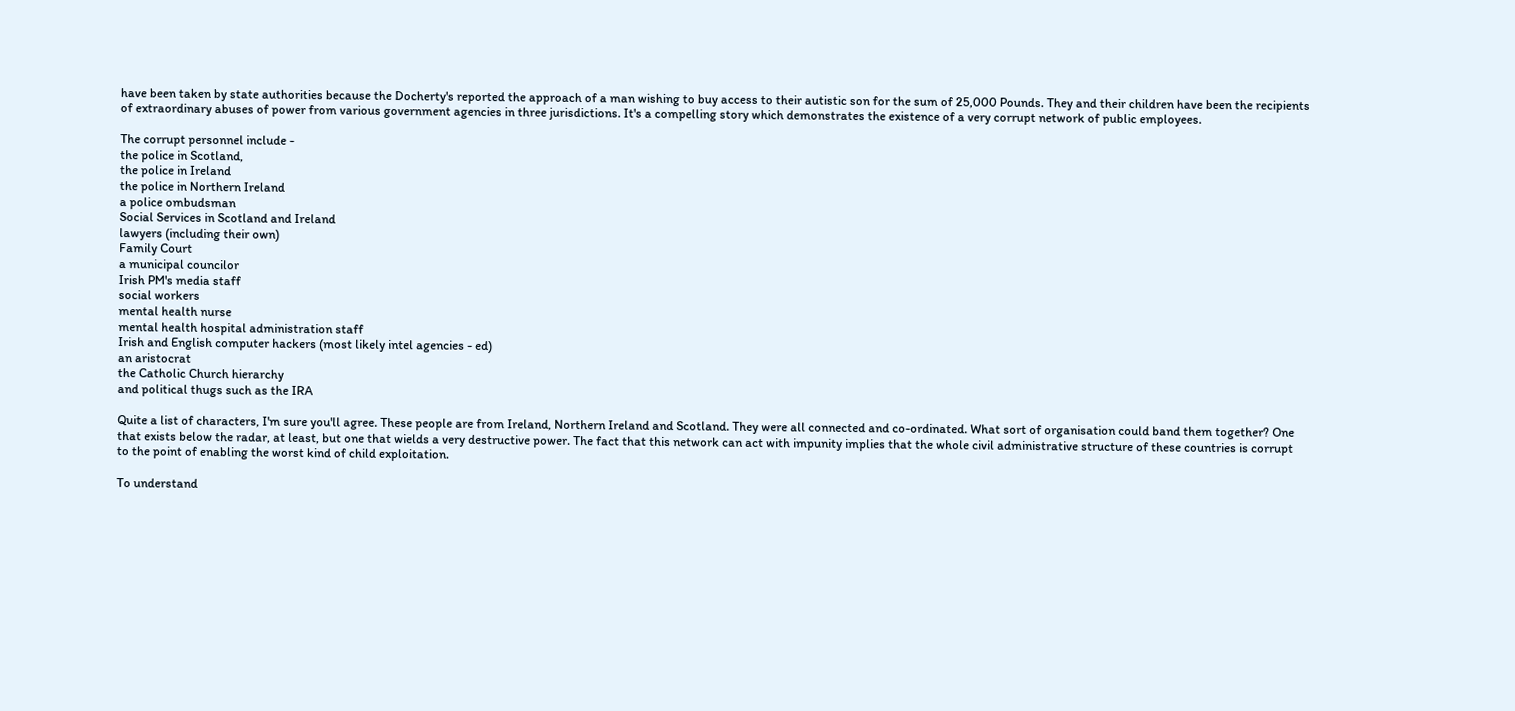have been taken by state authorities because the Docherty's reported the approach of a man wishing to buy access to their autistic son for the sum of 25,000 Pounds. They and their children have been the recipients of extraordinary abuses of power from various government agencies in three jurisdictions. It's a compelling story which demonstrates the existence of a very corrupt network of public employees.

The corrupt personnel include -
the police in Scotland,
the police in Ireland
the police in Northern Ireland
a police ombudsman
Social Services in Scotland and Ireland
lawyers (including their own)
Family Court
a municipal councilor
Irish PM's media staff
social workers
mental health nurse
mental health hospital administration staff
Irish and English computer hackers (most likely intel agencies - ed)
an aristocrat
the Catholic Church hierarchy
and political thugs such as the IRA

Quite a list of characters, I'm sure you'll agree. These people are from Ireland, Northern Ireland and Scotland. They were all connected and co-ordinated. What sort of organisation could band them together? One that exists below the radar, at least, but one that wields a very destructive power. The fact that this network can act with impunity implies that the whole civil administrative structure of these countries is corrupt to the point of enabling the worst kind of child exploitation.

To understand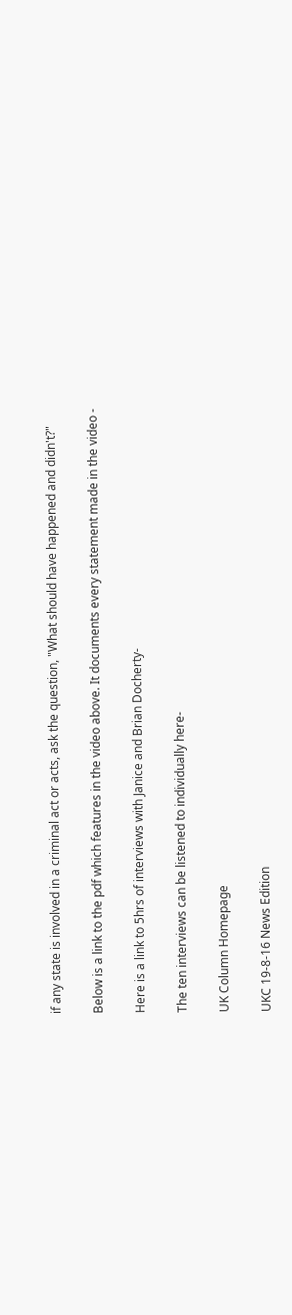if any state is involved in a criminal act or acts, ask the question, "What should have happened and didn't?"

Below is a link to the pdf which features in the video above. It documents every statement made in the video -

Here is a link to 5hrs of interviews with Janice and Brian Docherty-

The ten interviews can be listened to individually here-

UK Column Homepage

UKC 19-8-16 News Edition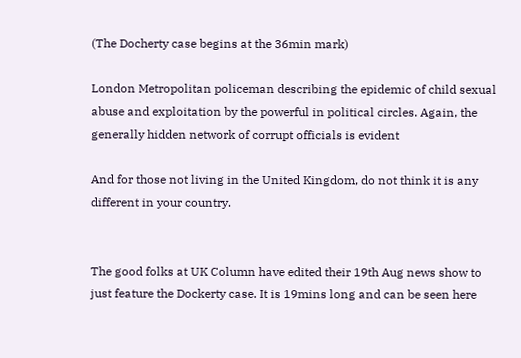(The Docherty case begins at the 36min mark)

London Metropolitan policeman describing the epidemic of child sexual abuse and exploitation by the powerful in political circles. Again, the generally hidden network of corrupt officials is evident

And for those not living in the United Kingdom, do not think it is any different in your country.


The good folks at UK Column have edited their 19th Aug news show to just feature the Dockerty case. It is 19mins long and can be seen here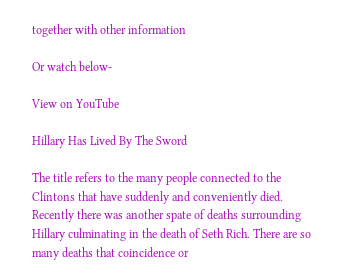together with other information

Or watch below-

View on YouTube

Hillary Has Lived By The Sword

The title refers to the many people connected to the Clintons that have suddenly and conveniently died. Recently there was another spate of deaths surrounding Hillary culminating in the death of Seth Rich. There are so many deaths that coincidence or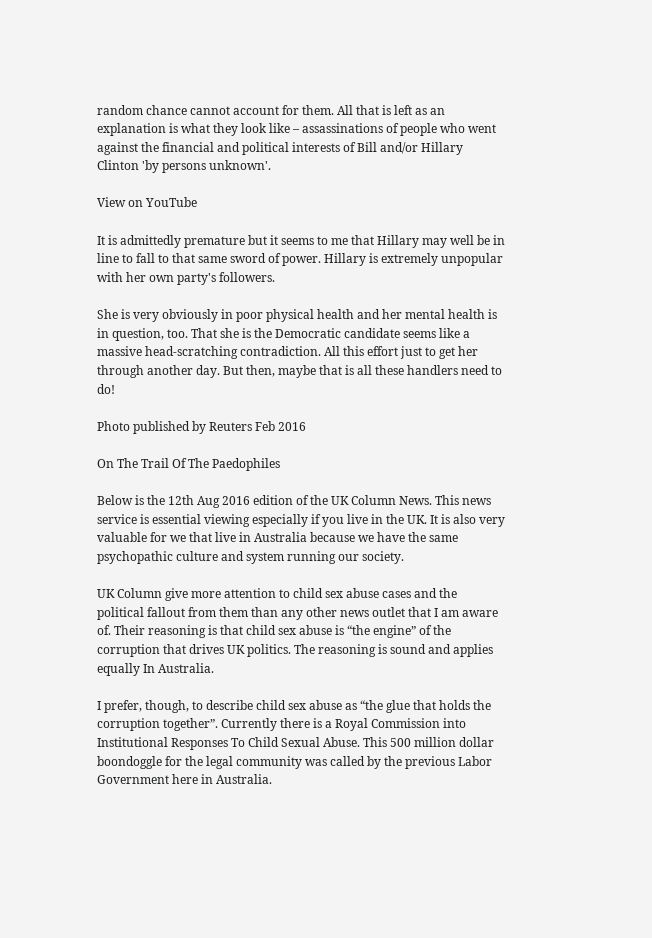random chance cannot account for them. All that is left as an explanation is what they look like – assassinations of people who went against the financial and political interests of Bill and/or Hillary Clinton 'by persons unknown'.

View on YouTube

It is admittedly premature but it seems to me that Hillary may well be in line to fall to that same sword of power. Hillary is extremely unpopular with her own party's followers.

She is very obviously in poor physical health and her mental health is in question, too. That she is the Democratic candidate seems like a massive head-scratching contradiction. All this effort just to get her through another day. But then, maybe that is all these handlers need to do!

Photo published by Reuters Feb 2016

On The Trail Of The Paedophiles

Below is the 12th Aug 2016 edition of the UK Column News. This news service is essential viewing especially if you live in the UK. It is also very valuable for we that live in Australia because we have the same psychopathic culture and system running our society.

UK Column give more attention to child sex abuse cases and the political fallout from them than any other news outlet that I am aware of. Their reasoning is that child sex abuse is “the engine” of the corruption that drives UK politics. The reasoning is sound and applies equally In Australia.

I prefer, though, to describe child sex abuse as “the glue that holds the corruption together”. Currently there is a Royal Commission into Institutional Responses To Child Sexual Abuse. This 500 million dollar boondoggle for the legal community was called by the previous Labor Government here in Australia.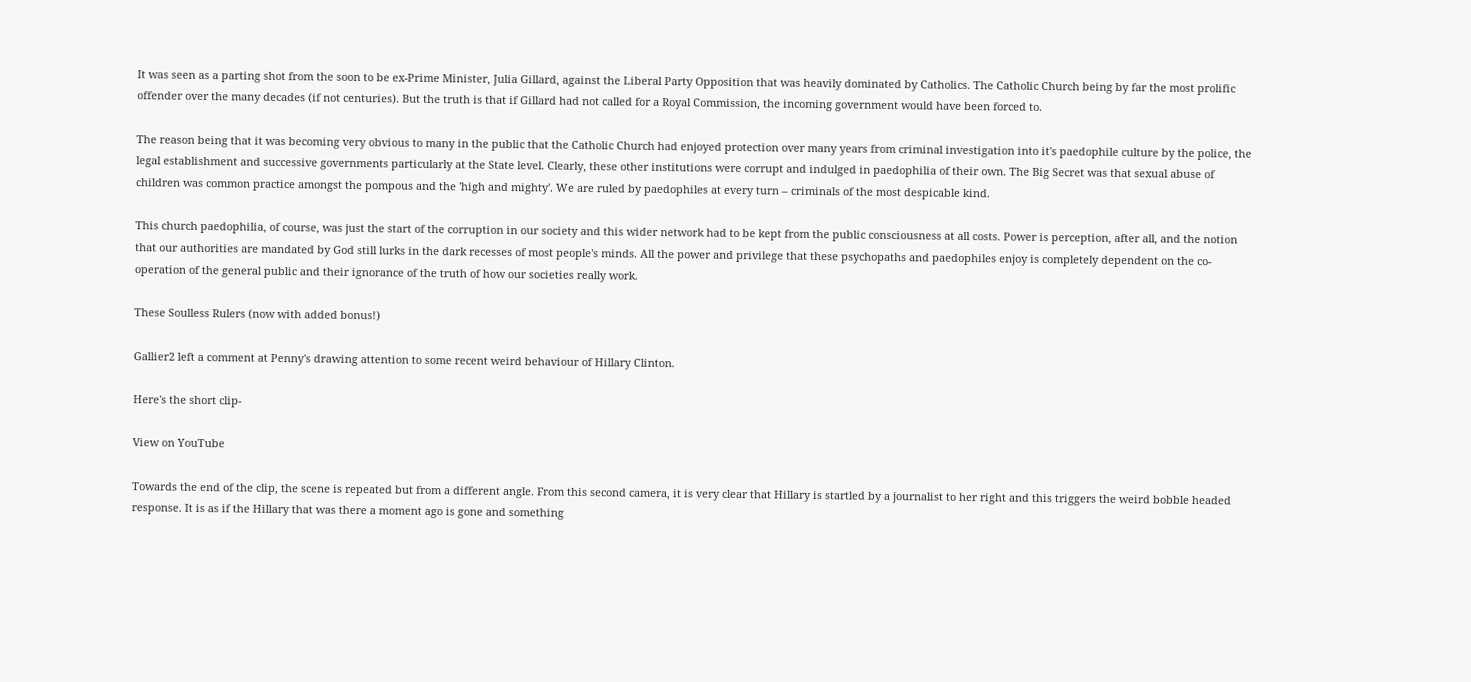It was seen as a parting shot from the soon to be ex-Prime Minister, Julia Gillard, against the Liberal Party Opposition that was heavily dominated by Catholics. The Catholic Church being by far the most prolific offender over the many decades (if not centuries). But the truth is that if Gillard had not called for a Royal Commission, the incoming government would have been forced to.

The reason being that it was becoming very obvious to many in the public that the Catholic Church had enjoyed protection over many years from criminal investigation into it's paedophile culture by the police, the legal establishment and successive governments particularly at the State level. Clearly, these other institutions were corrupt and indulged in paedophilia of their own. The Big Secret was that sexual abuse of children was common practice amongst the pompous and the 'high and mighty'. We are ruled by paedophiles at every turn – criminals of the most despicable kind.

This church paedophilia, of course, was just the start of the corruption in our society and this wider network had to be kept from the public consciousness at all costs. Power is perception, after all, and the notion that our authorities are mandated by God still lurks in the dark recesses of most people's minds. All the power and privilege that these psychopaths and paedophiles enjoy is completely dependent on the co-operation of the general public and their ignorance of the truth of how our societies really work.

These Soulless Rulers (now with added bonus!)

Gallier2 left a comment at Penny's drawing attention to some recent weird behaviour of Hillary Clinton.

Here's the short clip-

View on YouTube

Towards the end of the clip, the scene is repeated but from a different angle. From this second camera, it is very clear that Hillary is startled by a journalist to her right and this triggers the weird bobble headed response. It is as if the Hillary that was there a moment ago is gone and something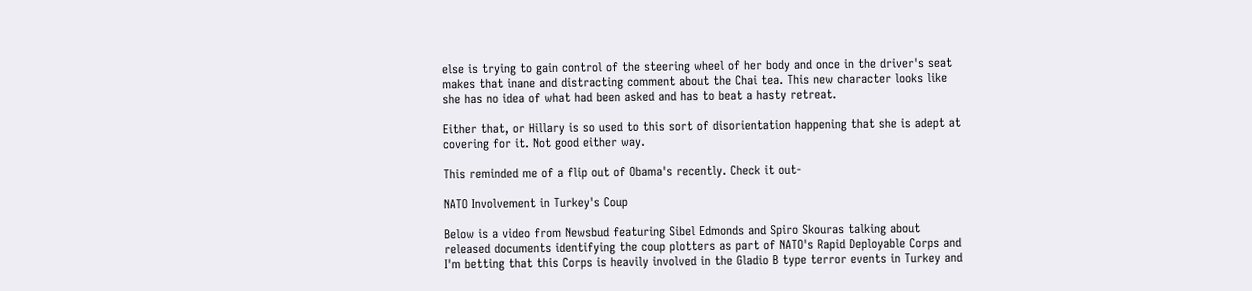else is trying to gain control of the steering wheel of her body and once in the driver's seat makes that inane and distracting comment about the Chai tea. This new character looks like she has no idea of what had been asked and has to beat a hasty retreat.

Either that, or Hillary is so used to this sort of disorientation happening that she is adept at covering for it. Not good either way.

This reminded me of a flip out of Obama's recently. Check it out-

NATO Involvement in Turkey's Coup

Below is a video from Newsbud featuring Sibel Edmonds and Spiro Skouras talking about released documents identifying the coup plotters as part of NATO's Rapid Deployable Corps and I'm betting that this Corps is heavily involved in the Gladio B type terror events in Turkey and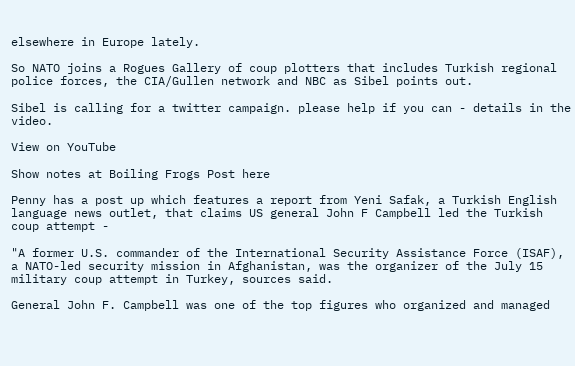elsewhere in Europe lately.

So NATO joins a Rogues Gallery of coup plotters that includes Turkish regional police forces, the CIA/Gullen network and NBC as Sibel points out.

Sibel is calling for a twitter campaign. please help if you can - details in the video.

View on YouTube

Show notes at Boiling Frogs Post here

Penny has a post up which features a report from Yeni Safak, a Turkish English language news outlet, that claims US general John F Campbell led the Turkish coup attempt -

"A former U.S. commander of the International Security Assistance Force (ISAF), a NATO-led security mission in Afghanistan, was the organizer of the July 15 military coup attempt in Turkey, sources said.

General John F. Campbell was one of the top figures who organized and managed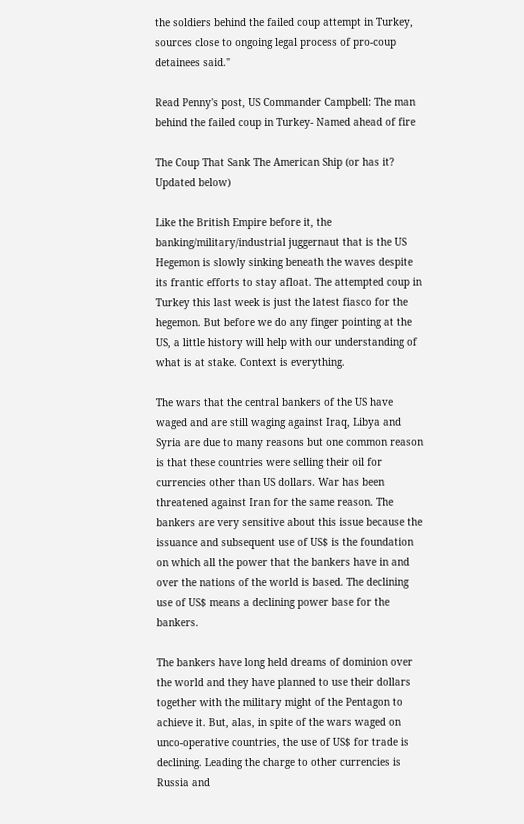the soldiers behind the failed coup attempt in Turkey, sources close to ongoing legal process of pro-coup detainees said."

Read Penny's post, US Commander Campbell: The man behind the failed coup in Turkey- Named ahead of fire

The Coup That Sank The American Ship (or has it? Updated below)

Like the British Empire before it, the banking/military/industrial juggernaut that is the US Hegemon is slowly sinking beneath the waves despite its frantic efforts to stay afloat. The attempted coup in Turkey this last week is just the latest fiasco for the hegemon. But before we do any finger pointing at the US, a little history will help with our understanding of what is at stake. Context is everything.

The wars that the central bankers of the US have waged and are still waging against Iraq, Libya and Syria are due to many reasons but one common reason is that these countries were selling their oil for currencies other than US dollars. War has been threatened against Iran for the same reason. The bankers are very sensitive about this issue because the issuance and subsequent use of US$ is the foundation on which all the power that the bankers have in and over the nations of the world is based. The declining use of US$ means a declining power base for the bankers.

The bankers have long held dreams of dominion over the world and they have planned to use their dollars together with the military might of the Pentagon to achieve it. But, alas, in spite of the wars waged on unco-operative countries, the use of US$ for trade is declining. Leading the charge to other currencies is Russia and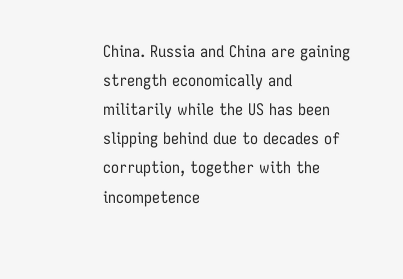China. Russia and China are gaining strength economically and militarily while the US has been slipping behind due to decades of corruption, together with the incompetence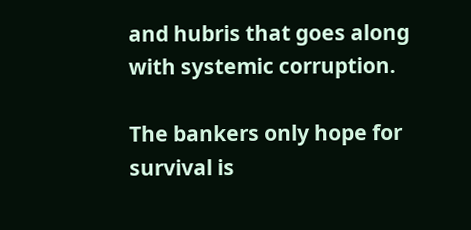and hubris that goes along with systemic corruption.

The bankers only hope for survival is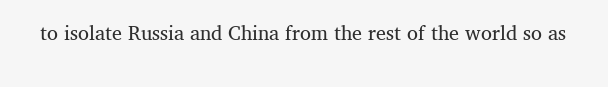to isolate Russia and China from the rest of the world so as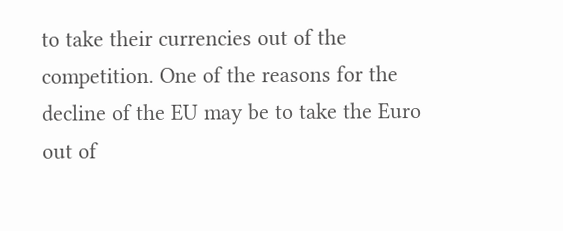to take their currencies out of the competition. One of the reasons for the decline of the EU may be to take the Euro out of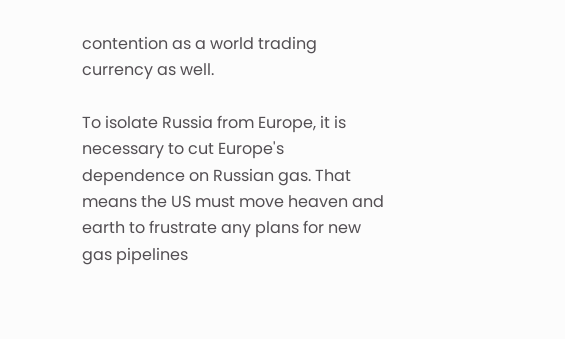contention as a world trading currency as well.

To isolate Russia from Europe, it is necessary to cut Europe's dependence on Russian gas. That means the US must move heaven and earth to frustrate any plans for new gas pipelines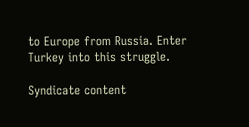to Europe from Russia. Enter Turkey into this struggle.

Syndicate content